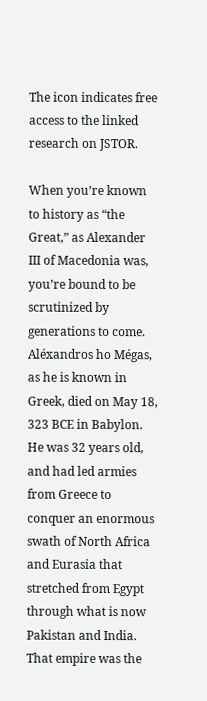The icon indicates free access to the linked research on JSTOR.

When you’re known to history as “the Great,” as Alexander III of Macedonia was, you’re bound to be scrutinized by generations to come. Aléxandros ho Mégas, as he is known in Greek, died on May 18, 323 BCE in Babylon. He was 32 years old, and had led armies from Greece to conquer an enormous swath of North Africa and Eurasia that stretched from Egypt through what is now Pakistan and India. That empire was the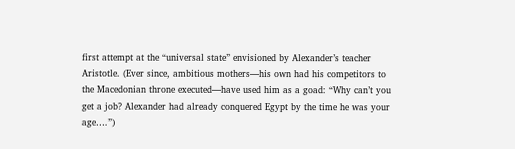first attempt at the “universal state” envisioned by Alexander’s teacher Aristotle. (Ever since, ambitious mothers—his own had his competitors to the Macedonian throne executed—have used him as a goad: “Why can’t you get a job? Alexander had already conquered Egypt by the time he was your age….”)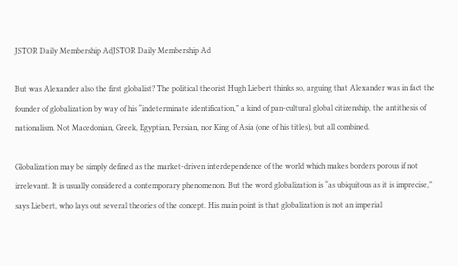JSTOR Daily Membership AdJSTOR Daily Membership Ad

But was Alexander also the first globalist? The political theorist Hugh Liebert thinks so, arguing that Alexander was in fact the founder of globalization by way of his “indeterminate identification,” a kind of pan-cultural global citizenship, the antithesis of nationalism. Not Macedonian, Greek, Egyptian, Persian, nor King of Asia (one of his titles), but all combined.

Globalization may be simply defined as the market-driven interdependence of the world which makes borders porous if not irrelevant. It is usually considered a contemporary phenomenon. But the word globalization is “as ubiquitous as it is imprecise,” says Liebert, who lays out several theories of the concept. His main point is that globalization is not an imperial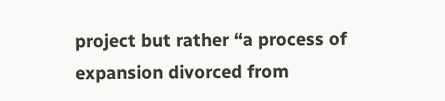project but rather “a process of expansion divorced from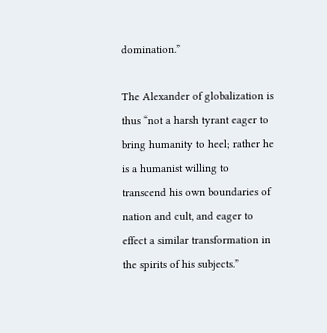domination.”

The Alexander of globalization is thus “not a harsh tyrant eager to bring humanity to heel; rather he is a humanist willing to transcend his own boundaries of nation and cult, and eager to effect a similar transformation in the spirits of his subjects.”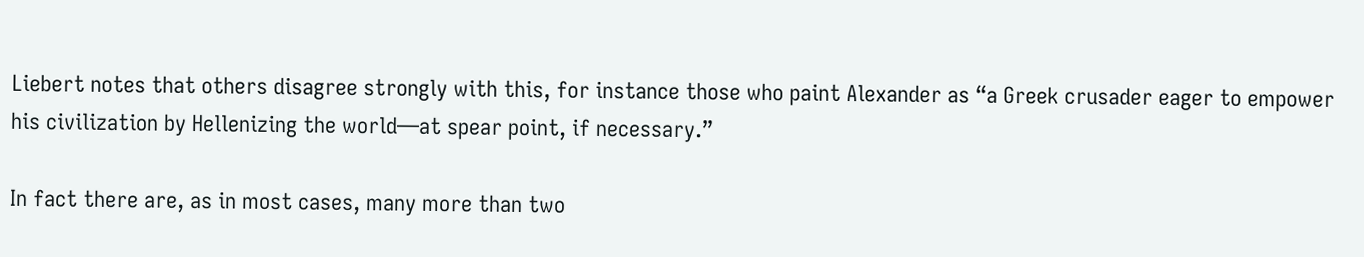Liebert notes that others disagree strongly with this, for instance those who paint Alexander as “a Greek crusader eager to empower his civilization by Hellenizing the world—at spear point, if necessary.”

In fact there are, as in most cases, many more than two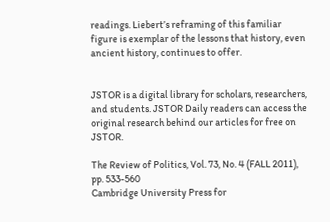readings. Liebert’s reframing of this familiar figure is exemplar of the lessons that history, even ancient history, continues to offer.


JSTOR is a digital library for scholars, researchers, and students. JSTOR Daily readers can access the original research behind our articles for free on JSTOR.

The Review of Politics, Vol. 73, No. 4 (FALL 2011), pp. 533-560
Cambridge University Press for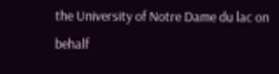the University of Notre Dame du lac on behalf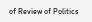of Review of Politics